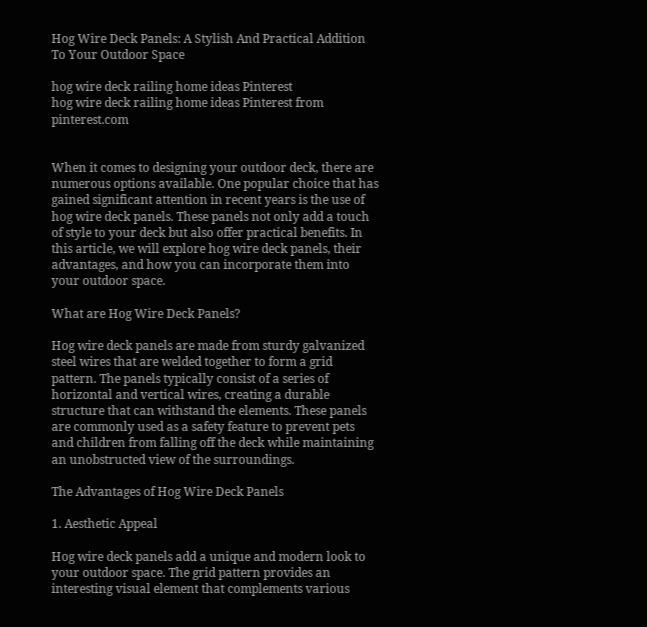Hog Wire Deck Panels: A Stylish And Practical Addition To Your Outdoor Space

hog wire deck railing home ideas Pinterest
hog wire deck railing home ideas Pinterest from pinterest.com


When it comes to designing your outdoor deck, there are numerous options available. One popular choice that has gained significant attention in recent years is the use of hog wire deck panels. These panels not only add a touch of style to your deck but also offer practical benefits. In this article, we will explore hog wire deck panels, their advantages, and how you can incorporate them into your outdoor space.

What are Hog Wire Deck Panels?

Hog wire deck panels are made from sturdy galvanized steel wires that are welded together to form a grid pattern. The panels typically consist of a series of horizontal and vertical wires, creating a durable structure that can withstand the elements. These panels are commonly used as a safety feature to prevent pets and children from falling off the deck while maintaining an unobstructed view of the surroundings.

The Advantages of Hog Wire Deck Panels

1. Aesthetic Appeal

Hog wire deck panels add a unique and modern look to your outdoor space. The grid pattern provides an interesting visual element that complements various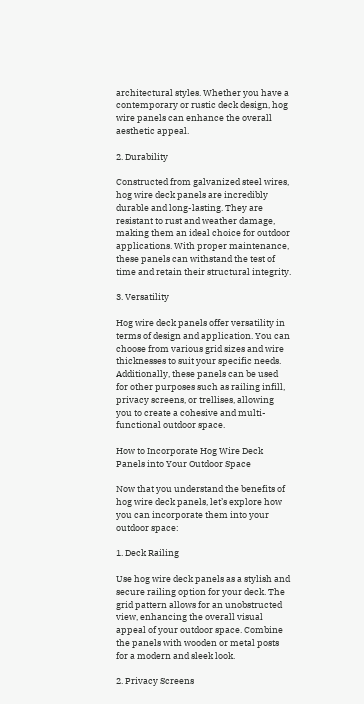architectural styles. Whether you have a contemporary or rustic deck design, hog wire panels can enhance the overall aesthetic appeal.

2. Durability

Constructed from galvanized steel wires, hog wire deck panels are incredibly durable and long-lasting. They are resistant to rust and weather damage, making them an ideal choice for outdoor applications. With proper maintenance, these panels can withstand the test of time and retain their structural integrity.

3. Versatility

Hog wire deck panels offer versatility in terms of design and application. You can choose from various grid sizes and wire thicknesses to suit your specific needs. Additionally, these panels can be used for other purposes such as railing infill, privacy screens, or trellises, allowing you to create a cohesive and multi-functional outdoor space.

How to Incorporate Hog Wire Deck Panels into Your Outdoor Space

Now that you understand the benefits of hog wire deck panels, let’s explore how you can incorporate them into your outdoor space:

1. Deck Railing

Use hog wire deck panels as a stylish and secure railing option for your deck. The grid pattern allows for an unobstructed view, enhancing the overall visual appeal of your outdoor space. Combine the panels with wooden or metal posts for a modern and sleek look.

2. Privacy Screens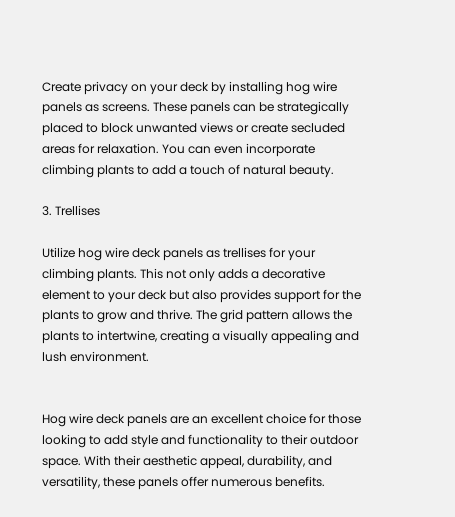Create privacy on your deck by installing hog wire panels as screens. These panels can be strategically placed to block unwanted views or create secluded areas for relaxation. You can even incorporate climbing plants to add a touch of natural beauty.

3. Trellises

Utilize hog wire deck panels as trellises for your climbing plants. This not only adds a decorative element to your deck but also provides support for the plants to grow and thrive. The grid pattern allows the plants to intertwine, creating a visually appealing and lush environment.


Hog wire deck panels are an excellent choice for those looking to add style and functionality to their outdoor space. With their aesthetic appeal, durability, and versatility, these panels offer numerous benefits.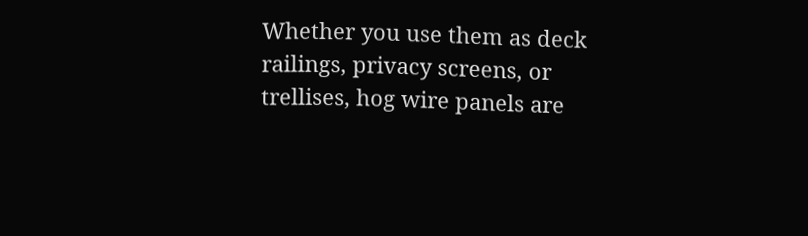Whether you use them as deck railings, privacy screens, or trellises, hog wire panels are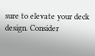sure to elevate your deck design. Consider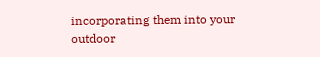incorporating them into your outdoor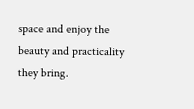space and enjoy the beauty and practicality they bring.